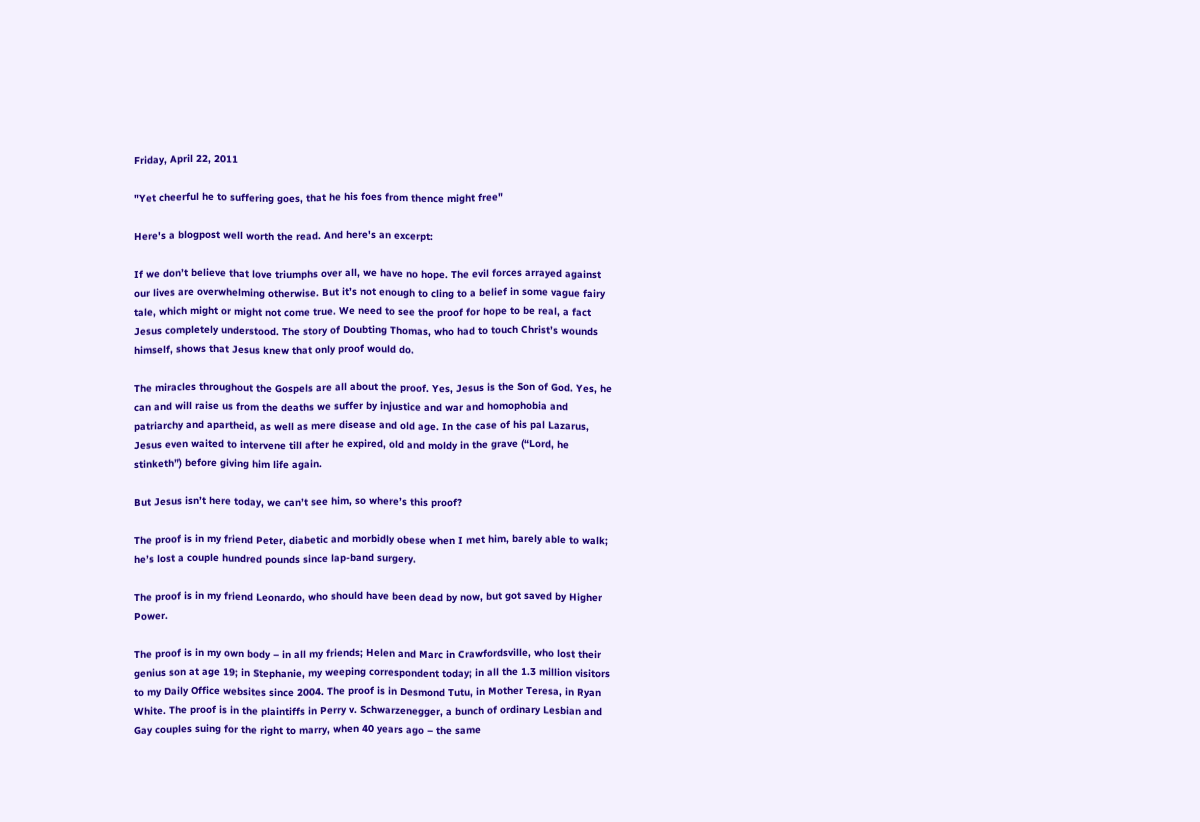Friday, April 22, 2011

"Yet cheerful he to suffering goes, that he his foes from thence might free"

Here's a blogpost well worth the read. And here's an excerpt:

If we don’t believe that love triumphs over all, we have no hope. The evil forces arrayed against our lives are overwhelming otherwise. But it’s not enough to cling to a belief in some vague fairy tale, which might or might not come true. We need to see the proof for hope to be real, a fact Jesus completely understood. The story of Doubting Thomas, who had to touch Christ’s wounds himself, shows that Jesus knew that only proof would do.

The miracles throughout the Gospels are all about the proof. Yes, Jesus is the Son of God. Yes, he can and will raise us from the deaths we suffer by injustice and war and homophobia and patriarchy and apartheid, as well as mere disease and old age. In the case of his pal Lazarus, Jesus even waited to intervene till after he expired, old and moldy in the grave (“Lord, he stinketh”) before giving him life again.

But Jesus isn’t here today, we can’t see him, so where’s this proof?

The proof is in my friend Peter, diabetic and morbidly obese when I met him, barely able to walk; he’s lost a couple hundred pounds since lap-band surgery.

The proof is in my friend Leonardo, who should have been dead by now, but got saved by Higher Power.

The proof is in my own body – in all my friends; Helen and Marc in Crawfordsville, who lost their genius son at age 19; in Stephanie, my weeping correspondent today; in all the 1.3 million visitors to my Daily Office websites since 2004. The proof is in Desmond Tutu, in Mother Teresa, in Ryan White. The proof is in the plaintiffs in Perry v. Schwarzenegger, a bunch of ordinary Lesbian and Gay couples suing for the right to marry, when 40 years ago – the same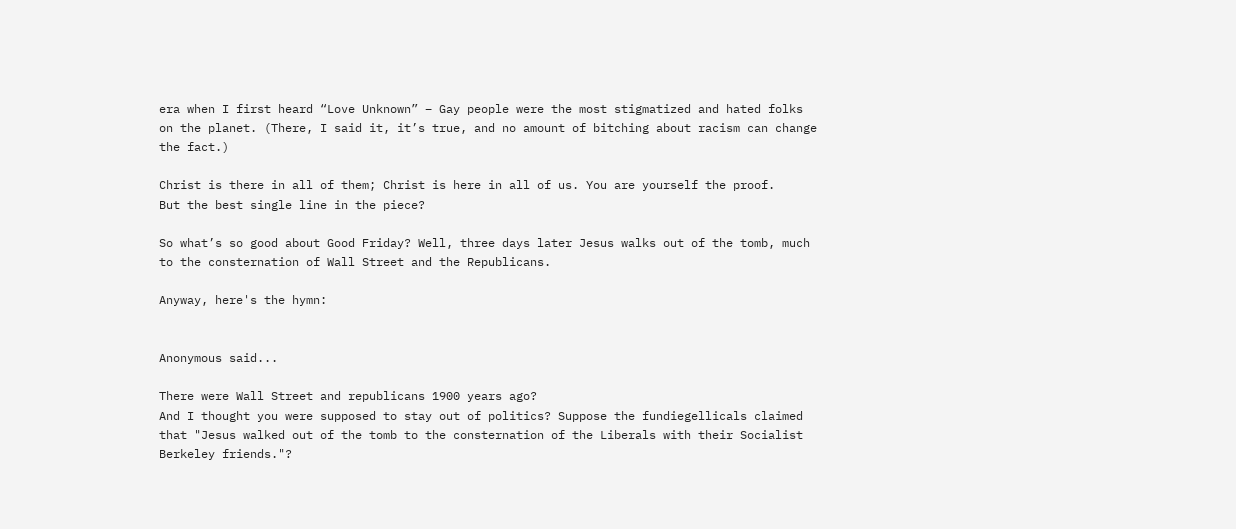era when I first heard “Love Unknown” – Gay people were the most stigmatized and hated folks on the planet. (There, I said it, it’s true, and no amount of bitching about racism can change the fact.)

Christ is there in all of them; Christ is here in all of us. You are yourself the proof.
But the best single line in the piece?

So what’s so good about Good Friday? Well, three days later Jesus walks out of the tomb, much to the consternation of Wall Street and the Republicans.

Anyway, here's the hymn:


Anonymous said...

There were Wall Street and republicans 1900 years ago?
And I thought you were supposed to stay out of politics? Suppose the fundiegellicals claimed that "Jesus walked out of the tomb to the consternation of the Liberals with their Socialist Berkeley friends."?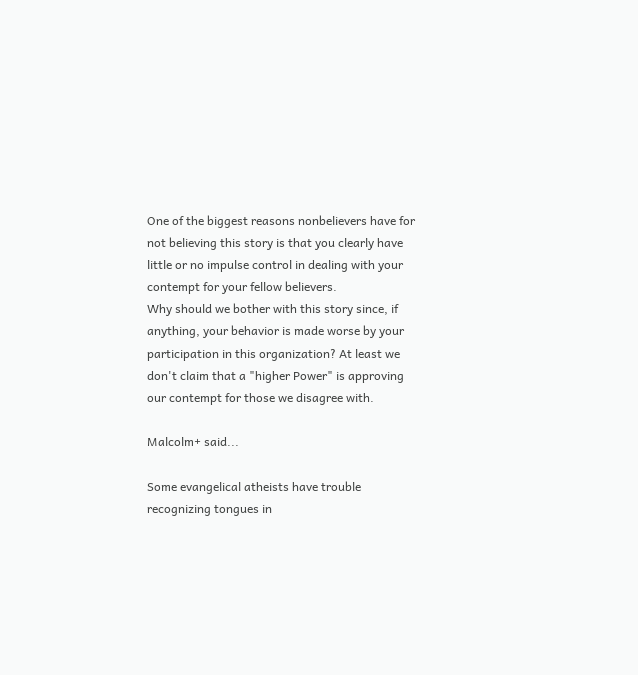One of the biggest reasons nonbelievers have for not believing this story is that you clearly have little or no impulse control in dealing with your contempt for your fellow believers.
Why should we bother with this story since, if anything, your behavior is made worse by your participation in this organization? At least we don't claim that a "higher Power" is approving our contempt for those we disagree with.

Malcolm+ said...

Some evangelical atheists have trouble recognizing tongues in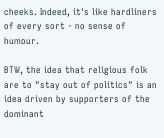cheeks. Indeed, it's like hardliners of every sort - no sense of humour.

BTW, the idea that religious folk are to "stay out of politics" is an idea driven by supporters of the dominant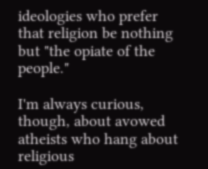ideologies who prefer that religion be nothing but "the opiate of the people."

I'm always curious, though, about avowed atheists who hang about religious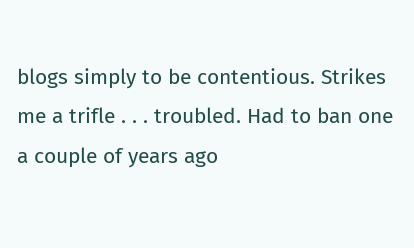blogs simply to be contentious. Strikes me a trifle . . . troubled. Had to ban one a couple of years ago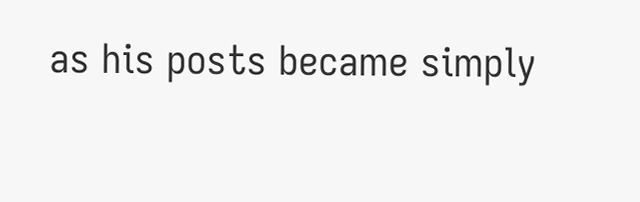as his posts became simply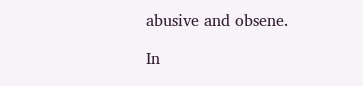abusive and obsene.

In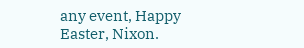any event, Happy Easter, Nixon.